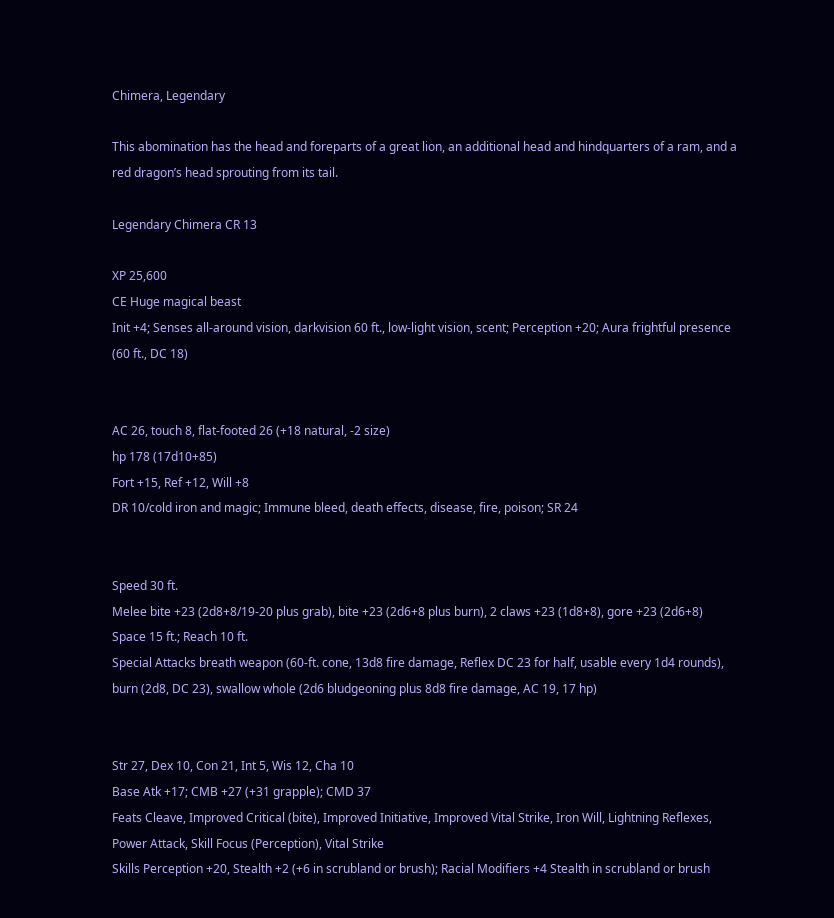Chimera, Legendary

This abomination has the head and foreparts of a great lion, an additional head and hindquarters of a ram, and a red dragon’s head sprouting from its tail.

Legendary Chimera CR 13

XP 25,600
CE Huge magical beast
Init +4; Senses all-around vision, darkvision 60 ft., low-light vision, scent; Perception +20; Aura frightful presence (60 ft., DC 18)


AC 26, touch 8, flat-footed 26 (+18 natural, -2 size)
hp 178 (17d10+85)
Fort +15, Ref +12, Will +8
DR 10/cold iron and magic; Immune bleed, death effects, disease, fire, poison; SR 24


Speed 30 ft.
Melee bite +23 (2d8+8/19-20 plus grab), bite +23 (2d6+8 plus burn), 2 claws +23 (1d8+8), gore +23 (2d6+8)
Space 15 ft.; Reach 10 ft.
Special Attacks breath weapon (60-ft. cone, 13d8 fire damage, Reflex DC 23 for half, usable every 1d4 rounds), burn (2d8, DC 23), swallow whole (2d6 bludgeoning plus 8d8 fire damage, AC 19, 17 hp)


Str 27, Dex 10, Con 21, Int 5, Wis 12, Cha 10
Base Atk +17; CMB +27 (+31 grapple); CMD 37
Feats Cleave, Improved Critical (bite), Improved Initiative, Improved Vital Strike, Iron Will, Lightning Reflexes, Power Attack, Skill Focus (Perception), Vital Strike
Skills Perception +20, Stealth +2 (+6 in scrubland or brush); Racial Modifiers +4 Stealth in scrubland or brush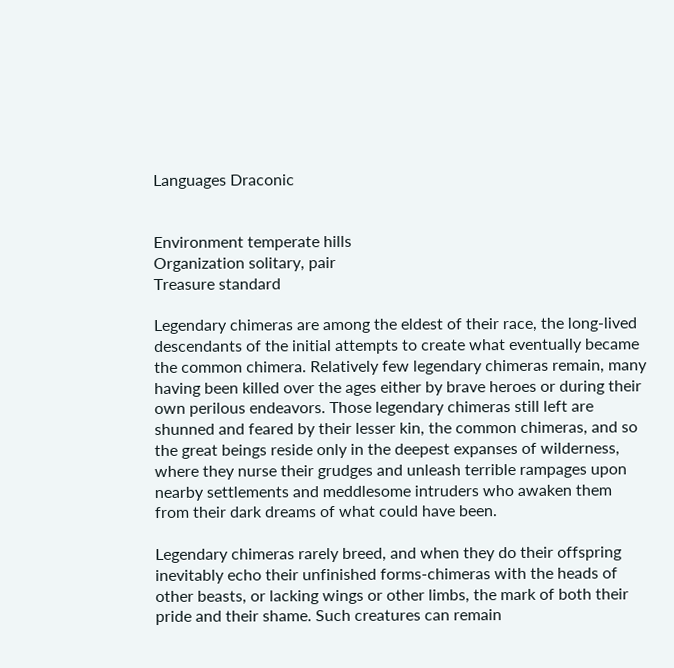Languages Draconic


Environment temperate hills
Organization solitary, pair
Treasure standard

Legendary chimeras are among the eldest of their race, the long-lived descendants of the initial attempts to create what eventually became the common chimera. Relatively few legendary chimeras remain, many having been killed over the ages either by brave heroes or during their own perilous endeavors. Those legendary chimeras still left are shunned and feared by their lesser kin, the common chimeras, and so the great beings reside only in the deepest expanses of wilderness, where they nurse their grudges and unleash terrible rampages upon nearby settlements and meddlesome intruders who awaken them from their dark dreams of what could have been.

Legendary chimeras rarely breed, and when they do their offspring inevitably echo their unfinished forms-chimeras with the heads of other beasts, or lacking wings or other limbs, the mark of both their pride and their shame. Such creatures can remain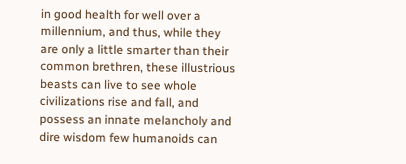in good health for well over a millennium, and thus, while they are only a little smarter than their common brethren, these illustrious beasts can live to see whole civilizations rise and fall, and possess an innate melancholy and dire wisdom few humanoids can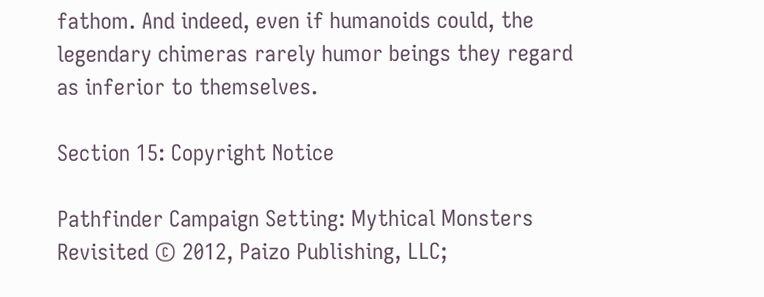fathom. And indeed, even if humanoids could, the legendary chimeras rarely humor beings they regard as inferior to themselves.

Section 15: Copyright Notice

Pathfinder Campaign Setting: Mythical Monsters Revisited © 2012, Paizo Publishing, LLC;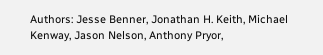Authors: Jesse Benner, Jonathan H. Keith, Michael Kenway, Jason Nelson, Anthony Pryor,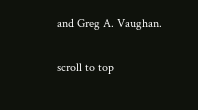and Greg A. Vaughan.

scroll to top